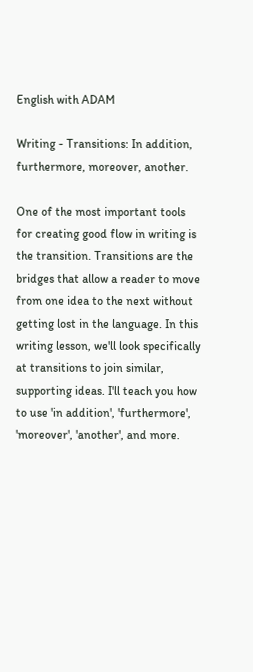English with ADAM

Writing - Transitions: In addition, furthermore, moreover, another.

One of the most important tools for creating good flow in writing is the transition. Transitions are the bridges that allow a reader to move from one idea to the next without getting lost in the language. In this writing lesson, we'll look specifically at transitions to join similar, supporting ideas. I'll teach you how to use 'in addition', 'furthermore', 'moreover', 'another', and more.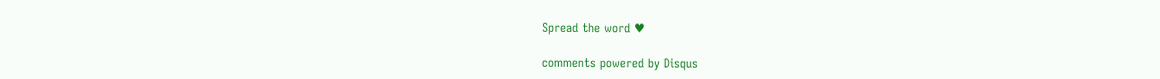Spread the word ♥

comments powered by Disqus